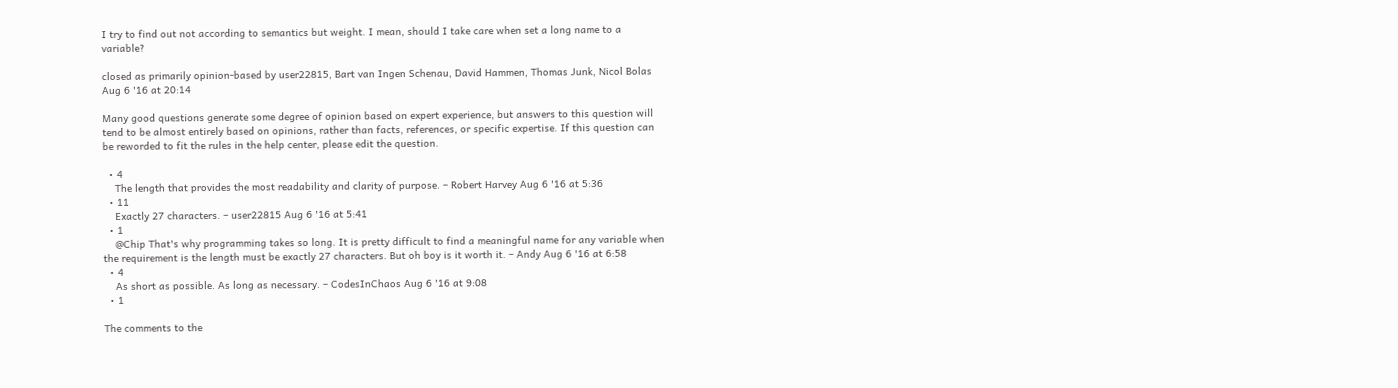I try to find out not according to semantics but weight. I mean, should I take care when set a long name to a variable?

closed as primarily opinion-based by user22815, Bart van Ingen Schenau, David Hammen, Thomas Junk, Nicol Bolas Aug 6 '16 at 20:14

Many good questions generate some degree of opinion based on expert experience, but answers to this question will tend to be almost entirely based on opinions, rather than facts, references, or specific expertise. If this question can be reworded to fit the rules in the help center, please edit the question.

  • 4
    The length that provides the most readability and clarity of purpose. – Robert Harvey Aug 6 '16 at 5:36
  • 11
    Exactly 27 characters. – user22815 Aug 6 '16 at 5:41
  • 1
    @Chip That's why programming takes so long. It is pretty difficult to find a meaningful name for any variable when the requirement is the length must be exactly 27 characters. But oh boy is it worth it. – Andy Aug 6 '16 at 6:58
  • 4
    As short as possible. As long as necessary. – CodesInChaos Aug 6 '16 at 9:08
  • 1

The comments to the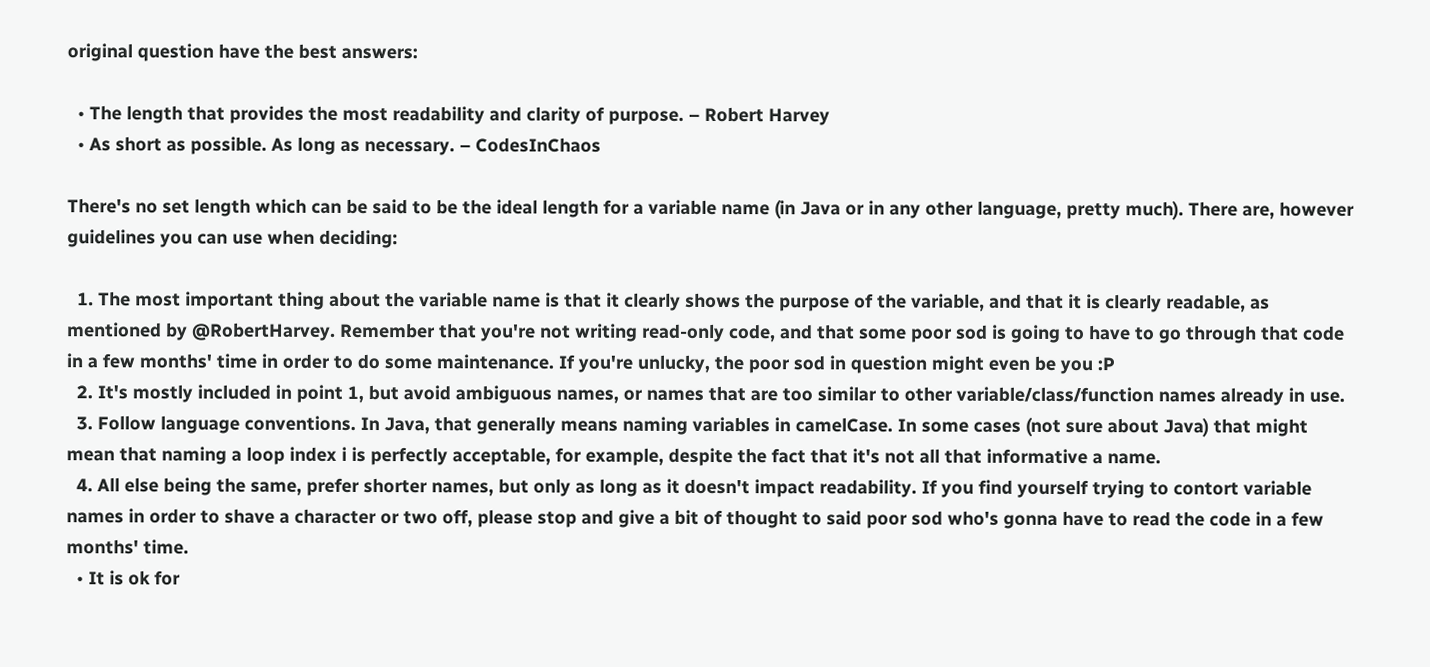original question have the best answers:

  • The length that provides the most readability and clarity of purpose. – Robert Harvey
  • As short as possible. As long as necessary. – CodesInChaos

There's no set length which can be said to be the ideal length for a variable name (in Java or in any other language, pretty much). There are, however guidelines you can use when deciding:

  1. The most important thing about the variable name is that it clearly shows the purpose of the variable, and that it is clearly readable, as mentioned by @RobertHarvey. Remember that you're not writing read-only code, and that some poor sod is going to have to go through that code in a few months' time in order to do some maintenance. If you're unlucky, the poor sod in question might even be you :P
  2. It's mostly included in point 1, but avoid ambiguous names, or names that are too similar to other variable/class/function names already in use.
  3. Follow language conventions. In Java, that generally means naming variables in camelCase. In some cases (not sure about Java) that might mean that naming a loop index i is perfectly acceptable, for example, despite the fact that it's not all that informative a name.
  4. All else being the same, prefer shorter names, but only as long as it doesn't impact readability. If you find yourself trying to contort variable names in order to shave a character or two off, please stop and give a bit of thought to said poor sod who's gonna have to read the code in a few months' time.
  • It is ok for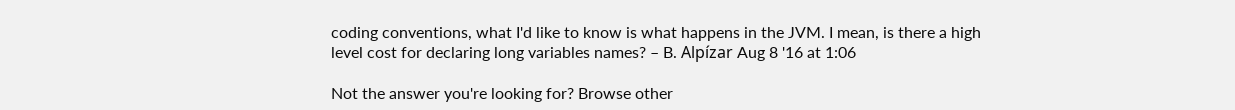coding conventions, what I'd like to know is what happens in the JVM. I mean, is there a high level cost for declaring long variables names? – B. Alpízar Aug 8 '16 at 1:06

Not the answer you're looking for? Browse other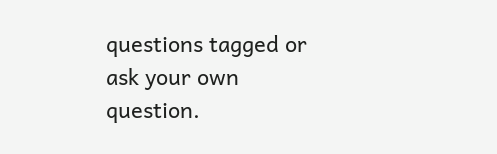questions tagged or ask your own question.